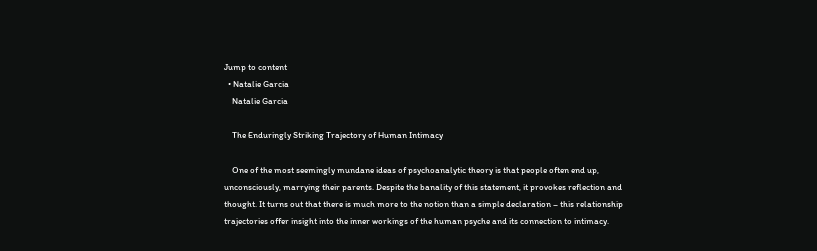Jump to content
  • Natalie Garcia
    Natalie Garcia

    The Enduringly Striking Trajectory of Human Intimacy

    One of the most seemingly mundane ideas of psychoanalytic theory is that people often end up, unconsciously, marrying their parents. Despite the banality of this statement, it provokes reflection and thought. It turns out that there is much more to the notion than a simple declaration – this relationship trajectories offer insight into the inner workings of the human psyche and its connection to intimacy.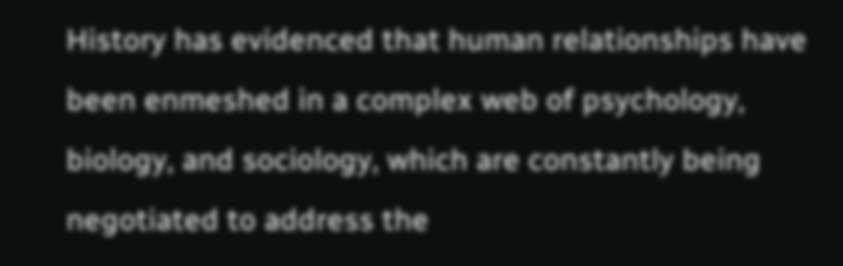History has evidenced that human relationships have been enmeshed in a complex web of psychology, biology, and sociology, which are constantly being negotiated to address the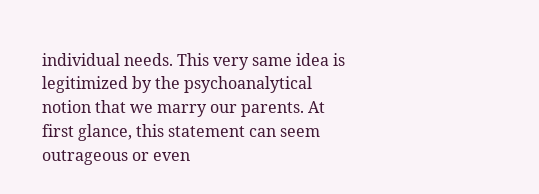individual needs. This very same idea is legitimized by the psychoanalytical notion that we marry our parents. At first glance, this statement can seem outrageous or even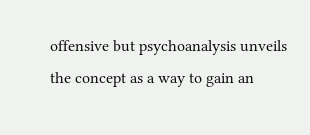offensive but psychoanalysis unveils the concept as a way to gain an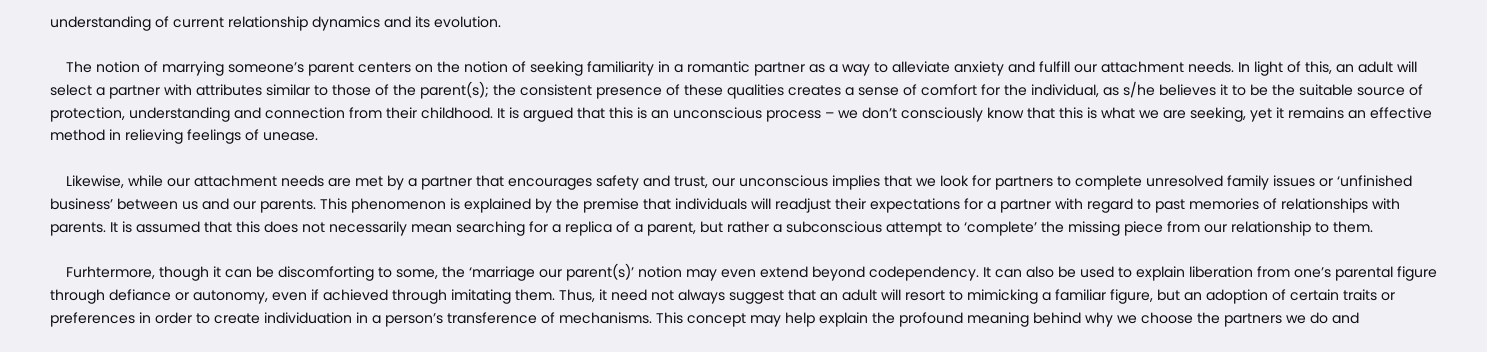understanding of current relationship dynamics and its evolution.

    The notion of marrying someone’s parent centers on the notion of seeking familiarity in a romantic partner as a way to alleviate anxiety and fulfill our attachment needs. In light of this, an adult will select a partner with attributes similar to those of the parent(s); the consistent presence of these qualities creates a sense of comfort for the individual, as s/he believes it to be the suitable source of protection, understanding and connection from their childhood. It is argued that this is an unconscious process – we don’t consciously know that this is what we are seeking, yet it remains an effective method in relieving feelings of unease.

    Likewise, while our attachment needs are met by a partner that encourages safety and trust, our unconscious implies that we look for partners to complete unresolved family issues or ‘unfinished business’ between us and our parents. This phenomenon is explained by the premise that individuals will readjust their expectations for a partner with regard to past memories of relationships with parents. It is assumed that this does not necessarily mean searching for a replica of a parent, but rather a subconscious attempt to ‘complete’ the missing piece from our relationship to them.

    Furhtermore, though it can be discomforting to some, the ‘marriage our parent(s)’ notion may even extend beyond codependency. It can also be used to explain liberation from one’s parental figure through defiance or autonomy, even if achieved through imitating them. Thus, it need not always suggest that an adult will resort to mimicking a familiar figure, but an adoption of certain traits or preferences in order to create individuation in a person’s transference of mechanisms. This concept may help explain the profound meaning behind why we choose the partners we do and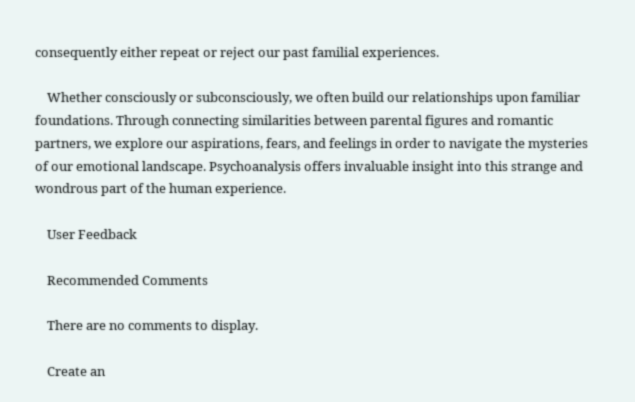consequently either repeat or reject our past familial experiences.

    Whether consciously or subconsciously, we often build our relationships upon familiar foundations. Through connecting similarities between parental figures and romantic partners, we explore our aspirations, fears, and feelings in order to navigate the mysteries of our emotional landscape. Psychoanalysis offers invaluable insight into this strange and wondrous part of the human experience.

    User Feedback

    Recommended Comments

    There are no comments to display.

    Create an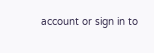account or sign in to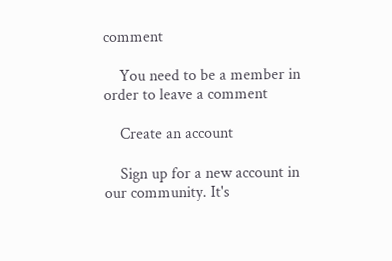comment

    You need to be a member in order to leave a comment

    Create an account

    Sign up for a new account in our community. It's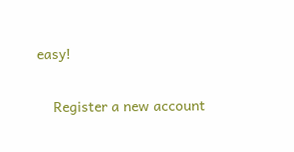easy!

    Register a new account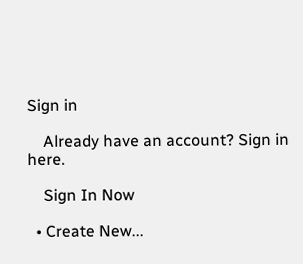Sign in

    Already have an account? Sign in here.

    Sign In Now

  • Create New...